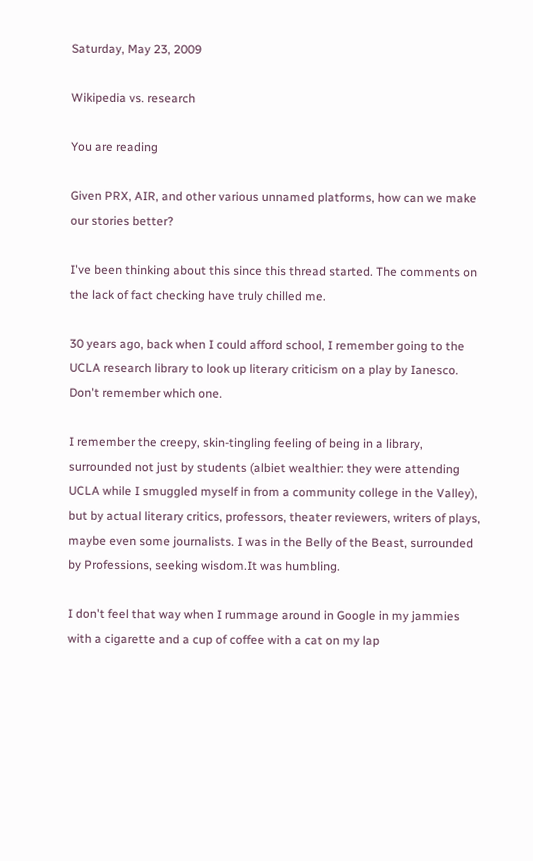Saturday, May 23, 2009

Wikipedia vs. research

You are reading

Given PRX, AIR, and other various unnamed platforms, how can we make
our stories better?

I've been thinking about this since this thread started. The comments on the lack of fact checking have truly chilled me.

30 years ago, back when I could afford school, I remember going to the UCLA research library to look up literary criticism on a play by Ianesco. Don't remember which one.

I remember the creepy, skin-tingling feeling of being in a library, surrounded not just by students (albiet wealthier: they were attending UCLA while I smuggled myself in from a community college in the Valley), but by actual literary critics, professors, theater reviewers, writers of plays, maybe even some journalists. I was in the Belly of the Beast, surrounded by Professions, seeking wisdom.It was humbling.

I don't feel that way when I rummage around in Google in my jammies with a cigarette and a cup of coffee with a cat on my lap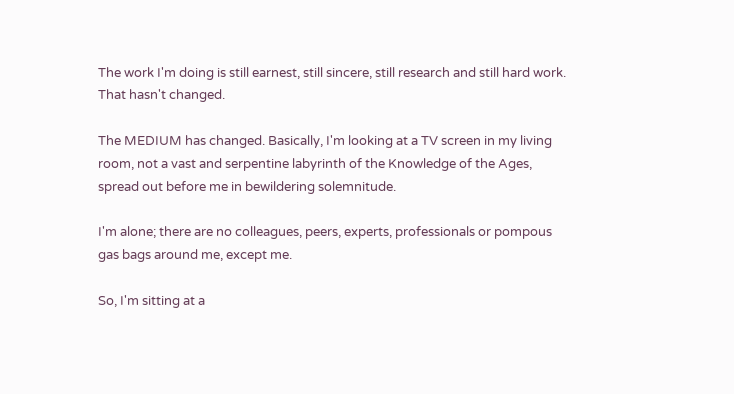The work I'm doing is still earnest, still sincere, still research and still hard work. That hasn't changed.

The MEDIUM has changed. Basically, I'm looking at a TV screen in my living room, not a vast and serpentine labyrinth of the Knowledge of the Ages, spread out before me in bewildering solemnitude.

I'm alone; there are no colleagues, peers, experts, professionals or pompous gas bags around me, except me.

So, I'm sitting at a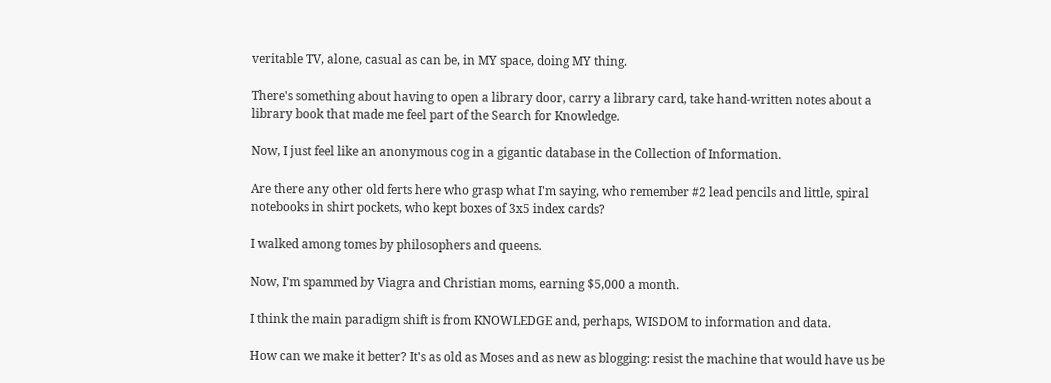veritable TV, alone, casual as can be, in MY space, doing MY thing.

There's something about having to open a library door, carry a library card, take hand-written notes about a library book that made me feel part of the Search for Knowledge.

Now, I just feel like an anonymous cog in a gigantic database in the Collection of Information.

Are there any other old ferts here who grasp what I'm saying, who remember #2 lead pencils and little, spiral notebooks in shirt pockets, who kept boxes of 3x5 index cards?

I walked among tomes by philosophers and queens.

Now, I'm spammed by Viagra and Christian moms, earning $5,000 a month.

I think the main paradigm shift is from KNOWLEDGE and, perhaps, WISDOM to information and data.

How can we make it better? It's as old as Moses and as new as blogging: resist the machine that would have us be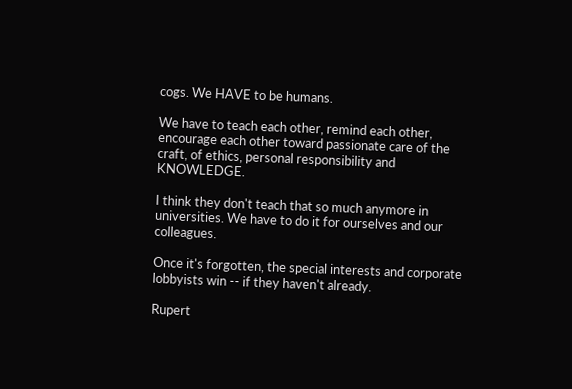cogs. We HAVE to be humans.

We have to teach each other, remind each other, encourage each other toward passionate care of the craft, of ethics, personal responsibility and KNOWLEDGE.

I think they don't teach that so much anymore in universities. We have to do it for ourselves and our colleagues.

Once it's forgotten, the special interests and corporate lobbyists win -- if they haven't already.

Rupert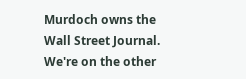Murdoch owns the Wall Street Journal. We're on the other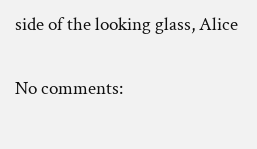side of the looking glass, Alice

No comments: